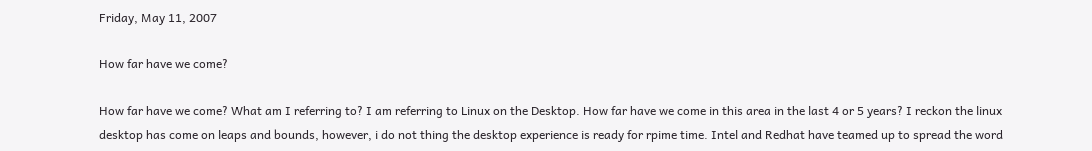Friday, May 11, 2007

How far have we come?

How far have we come? What am I referring to? I am referring to Linux on the Desktop. How far have we come in this area in the last 4 or 5 years? I reckon the linux desktop has come on leaps and bounds, however, i do not thing the desktop experience is ready for rpime time. Intel and Redhat have teamed up to spread the word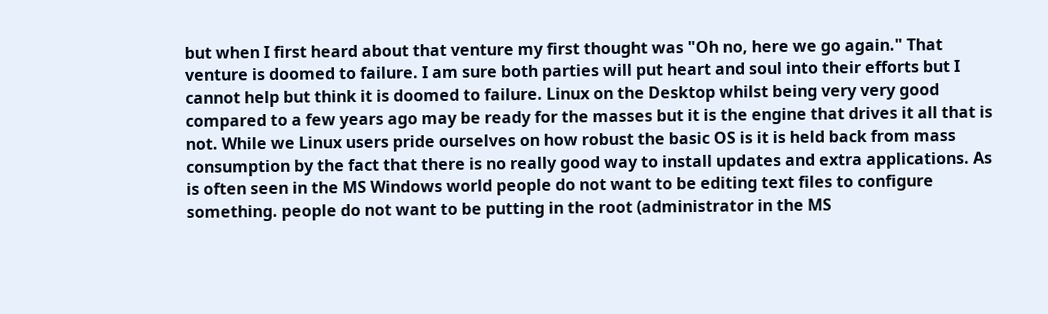but when I first heard about that venture my first thought was "Oh no, here we go again." That venture is doomed to failure. I am sure both parties will put heart and soul into their efforts but I cannot help but think it is doomed to failure. Linux on the Desktop whilst being very very good compared to a few years ago may be ready for the masses but it is the engine that drives it all that is not. While we Linux users pride ourselves on how robust the basic OS is it is held back from mass consumption by the fact that there is no really good way to install updates and extra applications. As is often seen in the MS Windows world people do not want to be editing text files to configure something. people do not want to be putting in the root (administrator in the MS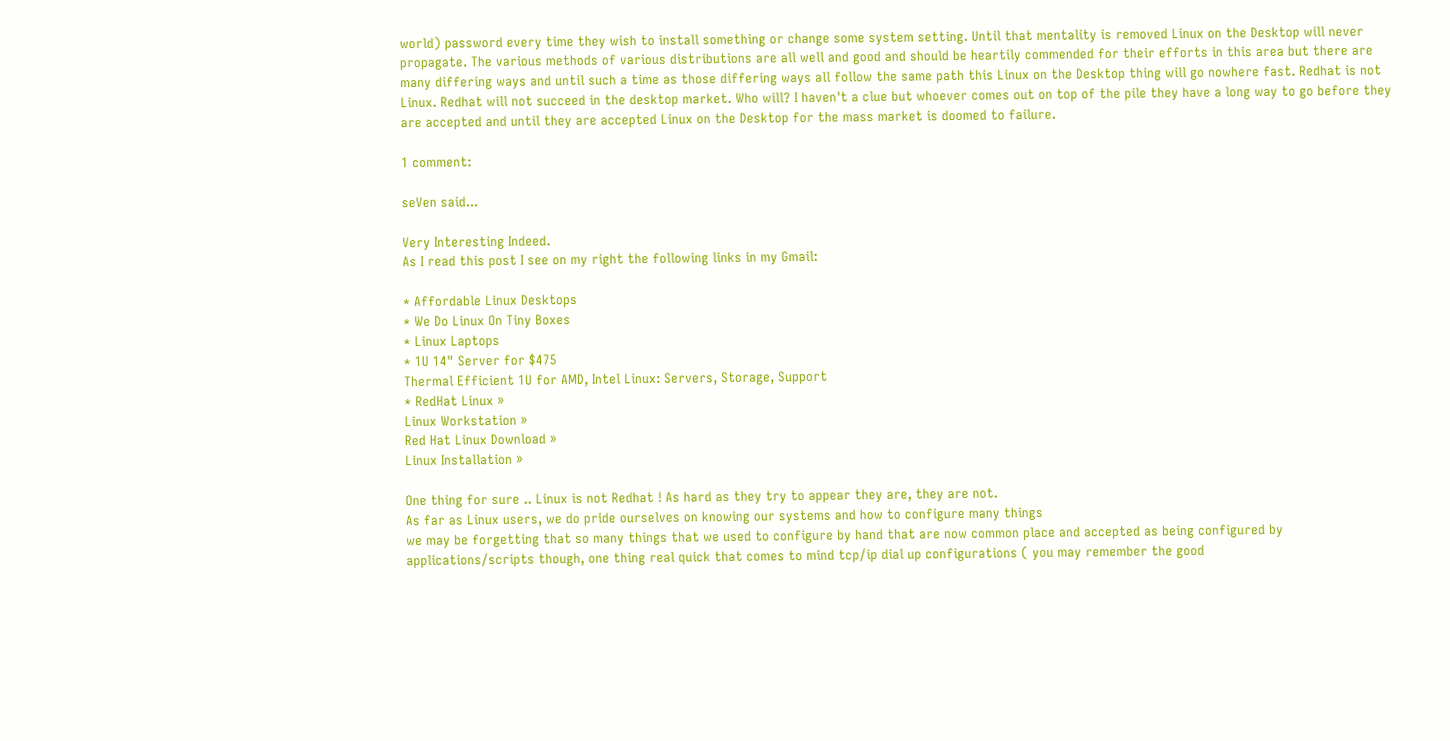world) password every time they wish to install something or change some system setting. Until that mentality is removed Linux on the Desktop will never propagate. The various methods of various distributions are all well and good and should be heartily commended for their efforts in this area but there are many differing ways and until such a time as those differing ways all follow the same path this Linux on the Desktop thing will go nowhere fast. Redhat is not Linux. Redhat will not succeed in the desktop market. Who will? I haven't a clue but whoever comes out on top of the pile they have a long way to go before they are accepted and until they are accepted Linux on the Desktop for the mass market is doomed to failure.

1 comment:

seVen said...

Very Interesting Indeed.
As I read this post I see on my right the following links in my Gmail:

* Affordable Linux Desktops
* We Do Linux On Tiny Boxes
* Linux Laptops
* 1U 14" Server for $475
Thermal Efficient 1U for AMD, Intel Linux: Servers, Storage, Support
* RedHat Linux »
Linux Workstation »
Red Hat Linux Download »
Linux Installation »

One thing for sure .. Linux is not Redhat ! As hard as they try to appear they are, they are not.
As far as Linux users, we do pride ourselves on knowing our systems and how to configure many things
we may be forgetting that so many things that we used to configure by hand that are now common place and accepted as being configured by applications/scripts though, one thing real quick that comes to mind tcp/ip dial up configurations ( you may remember the good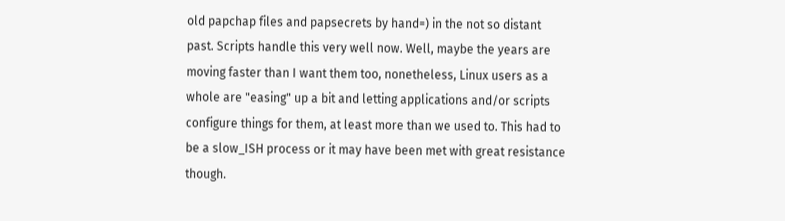old papchap files and papsecrets by hand=) in the not so distant past. Scripts handle this very well now. Well, maybe the years are moving faster than I want them too, nonetheless, Linux users as a whole are "easing" up a bit and letting applications and/or scripts configure things for them, at least more than we used to. This had to be a slow_ISH process or it may have been met with great resistance though.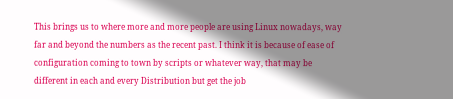This brings us to where more and more people are using Linux nowadays, way far and beyond the numbers as the recent past. I think it is because of ease of configuration coming to town by scripts or whatever way, that may be different in each and every Distribution but get the job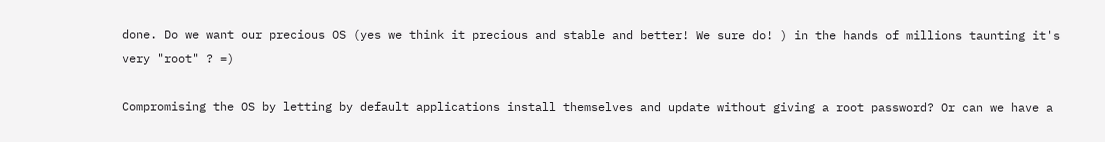done. Do we want our precious OS (yes we think it precious and stable and better! We sure do! ) in the hands of millions taunting it's very "root" ? =)

Compromising the OS by letting by default applications install themselves and update without giving a root password? Or can we have a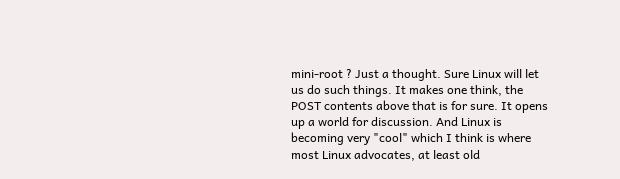mini-root ? Just a thought. Sure Linux will let us do such things. It makes one think, the POST contents above that is for sure. It opens up a world for discussion. And Linux is becoming very "cool" which I think is where most Linux advocates, at least old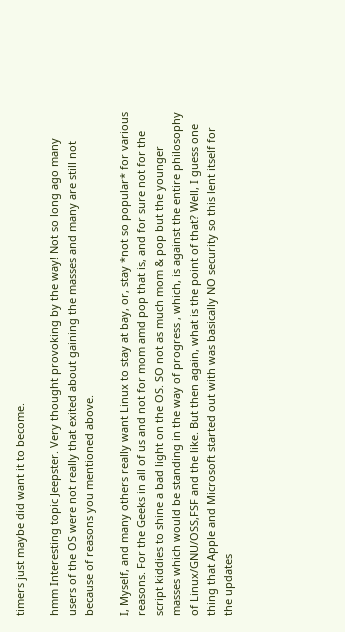timers just maybe did want it to become.

hmm Interesting topic Jeepster. Very thought provoking by the way! Not so long ago many users of the OS were not really that exited about gaining the masses and many are still not because of reasons you mentioned above.

I, Myself, and many others really want Linux to stay at bay, or, stay *not so popular* for various reasons. For the Geeks in all of us and not for mom amd pop that is, and for sure not for the script kiddies to shine a bad light on the OS. SO not as much mom & pop but the younger masses which would be standing in the way of progress , which, is against the entire philosophy of Linux/GNU/OSS,FSF and the like. But then again, what is the point of that? Well, I guess one thing that Apple and Microsoft started out with was basically NO security so this lent itself for the updates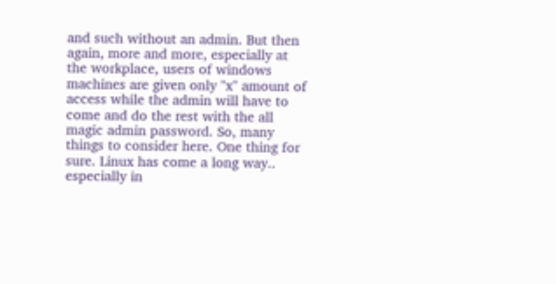and such without an admin. But then again, more and more, especially at the workplace, users of windows machines are given only "x" amount of access while the admin will have to come and do the rest with the all magic admin password. So, many things to consider here. One thing for sure. Linux has come a long way.. especially in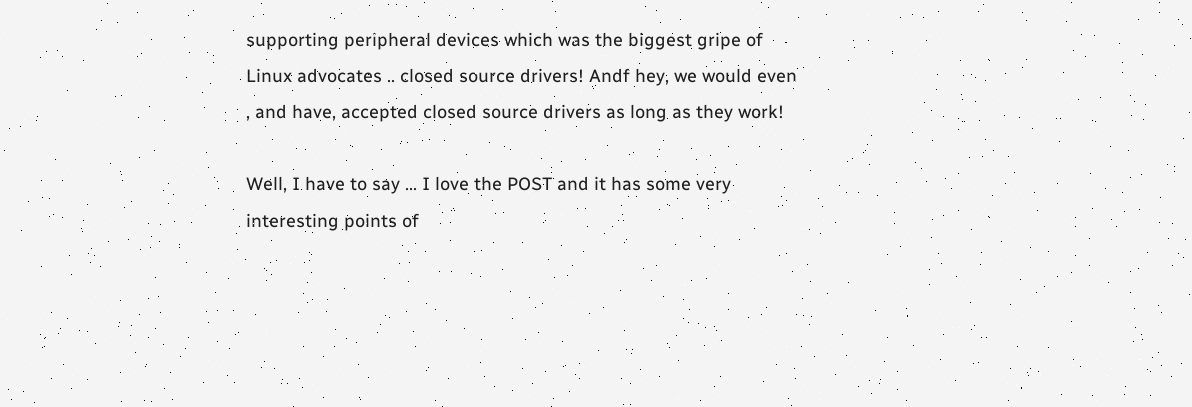supporting peripheral devices which was the biggest gripe of Linux advocates .. closed source drivers! Andf hey, we would even , and have, accepted closed source drivers as long as they work!

Well, I have to say ... I love the POST and it has some very interesting points of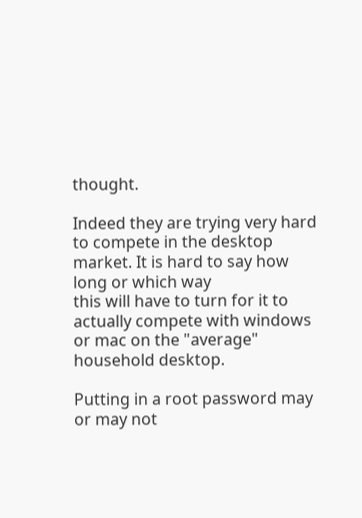thought.

Indeed they are trying very hard to compete in the desktop market. It is hard to say how long or which way
this will have to turn for it to actually compete with windows or mac on the "average" household desktop.

Putting in a root password may or may not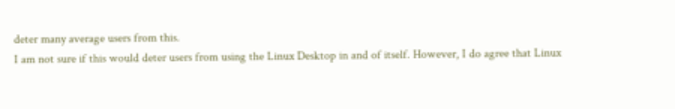deter many average users from this.
I am not sure if this would deter users from using the Linux Desktop in and of itself. However, I do agree that Linux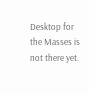Desktop for the Masses is not there yet.